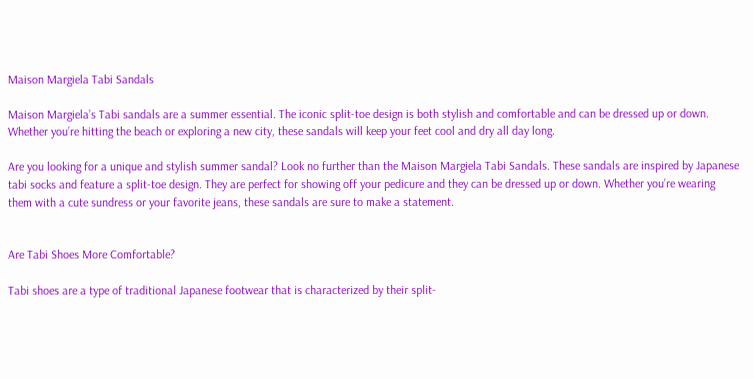Maison Margiela Tabi Sandals

Maison Margiela’s Tabi sandals are a summer essential. The iconic split-toe design is both stylish and comfortable and can be dressed up or down. Whether you’re hitting the beach or exploring a new city, these sandals will keep your feet cool and dry all day long.

Are you looking for a unique and stylish summer sandal? Look no further than the Maison Margiela Tabi Sandals. These sandals are inspired by Japanese tabi socks and feature a split-toe design. They are perfect for showing off your pedicure and they can be dressed up or down. Whether you’re wearing them with a cute sundress or your favorite jeans, these sandals are sure to make a statement.


Are Tabi Shoes More Comfortable?

Tabi shoes are a type of traditional Japanese footwear that is characterized by their split-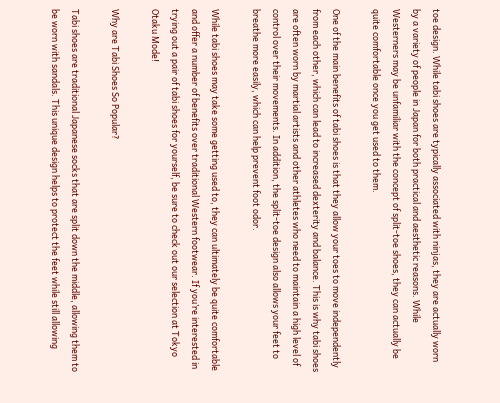toe design. While tabi shoes are typically associated with ninjas, they are actually worn by a variety of people in Japan for both practical and aesthetic reasons. While Westerners may be unfamiliar with the concept of split-toe shoes, they can actually be quite comfortable once you get used to them.

One of the main benefits of tabi shoes is that they allow your toes to move independently from each other, which can lead to increased dexterity and balance. This is why tabi shoes are often worn by martial artists and other athletes who need to maintain a high level of control over their movements. In addition, the split-toe design also allows your feet to breathe more easily, which can help prevent foot odor.

While tabi shoes may take some getting used to, they can ultimately be quite comfortable and offer a number of benefits over traditional Western footwear. If you’re interested in trying out a pair of tabi shoes for yourself, be sure to check out our selection at Tokyo Otaku Mode!

Why are Tabi Shoes So Popular?

Tabi shoes are traditional Japanese socks that are split down the middle, allowing them to be worn with sandals. This unique design helps to protect the feet while still allowing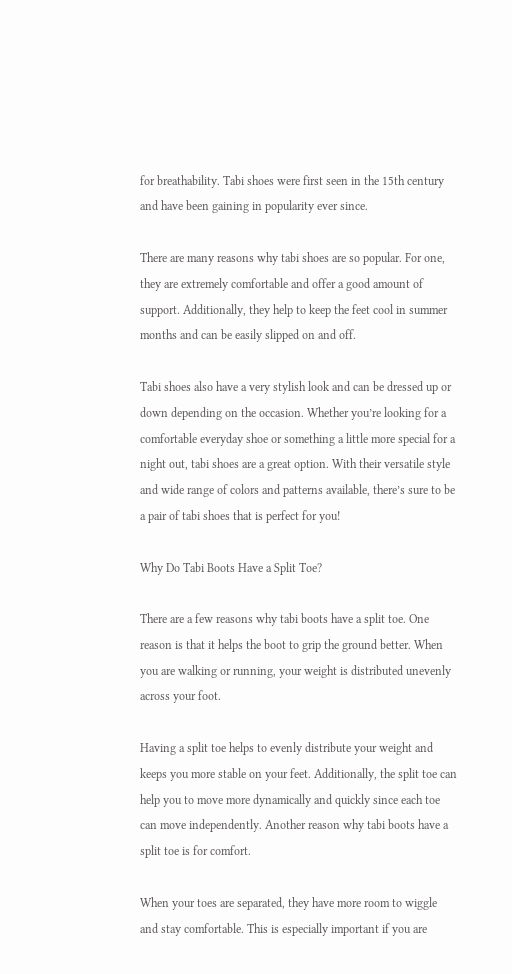for breathability. Tabi shoes were first seen in the 15th century and have been gaining in popularity ever since.

There are many reasons why tabi shoes are so popular. For one, they are extremely comfortable and offer a good amount of support. Additionally, they help to keep the feet cool in summer months and can be easily slipped on and off.

Tabi shoes also have a very stylish look and can be dressed up or down depending on the occasion. Whether you’re looking for a comfortable everyday shoe or something a little more special for a night out, tabi shoes are a great option. With their versatile style and wide range of colors and patterns available, there’s sure to be a pair of tabi shoes that is perfect for you!

Why Do Tabi Boots Have a Split Toe?

There are a few reasons why tabi boots have a split toe. One reason is that it helps the boot to grip the ground better. When you are walking or running, your weight is distributed unevenly across your foot.

Having a split toe helps to evenly distribute your weight and keeps you more stable on your feet. Additionally, the split toe can help you to move more dynamically and quickly since each toe can move independently. Another reason why tabi boots have a split toe is for comfort.

When your toes are separated, they have more room to wiggle and stay comfortable. This is especially important if you are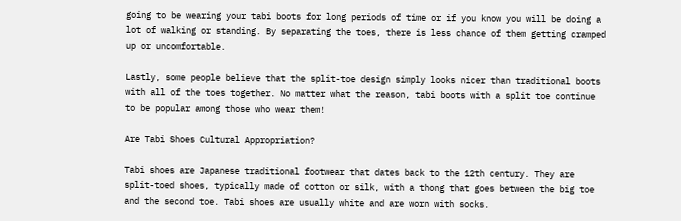going to be wearing your tabi boots for long periods of time or if you know you will be doing a lot of walking or standing. By separating the toes, there is less chance of them getting cramped up or uncomfortable.

Lastly, some people believe that the split-toe design simply looks nicer than traditional boots with all of the toes together. No matter what the reason, tabi boots with a split toe continue to be popular among those who wear them!

Are Tabi Shoes Cultural Appropriation?

Tabi shoes are Japanese traditional footwear that dates back to the 12th century. They are split-toed shoes, typically made of cotton or silk, with a thong that goes between the big toe and the second toe. Tabi shoes are usually white and are worn with socks.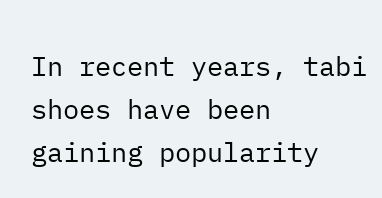In recent years, tabi shoes have been gaining popularity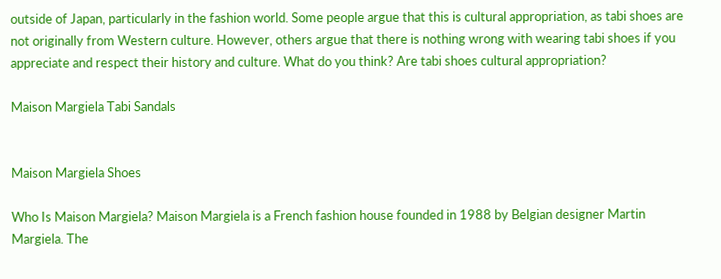outside of Japan, particularly in the fashion world. Some people argue that this is cultural appropriation, as tabi shoes are not originally from Western culture. However, others argue that there is nothing wrong with wearing tabi shoes if you appreciate and respect their history and culture. What do you think? Are tabi shoes cultural appropriation?

Maison Margiela Tabi Sandals


Maison Margiela Shoes

Who Is Maison Margiela? Maison Margiela is a French fashion house founded in 1988 by Belgian designer Martin Margiela. The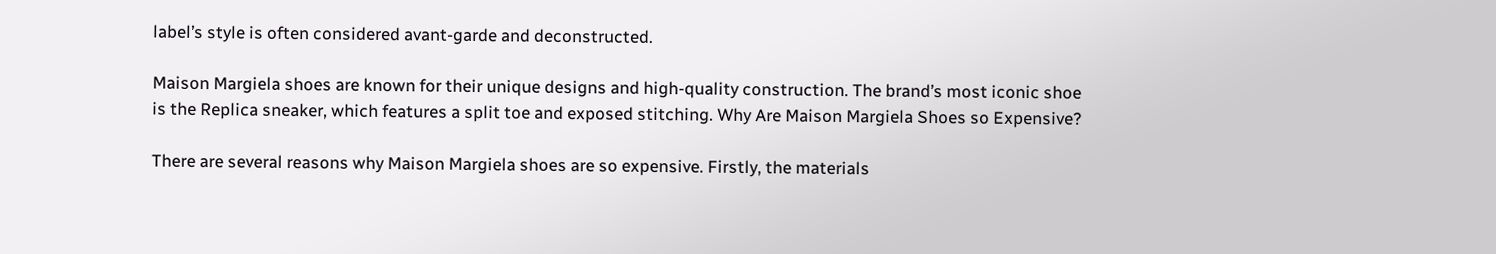label’s style is often considered avant-garde and deconstructed.

Maison Margiela shoes are known for their unique designs and high-quality construction. The brand’s most iconic shoe is the Replica sneaker, which features a split toe and exposed stitching. Why Are Maison Margiela Shoes so Expensive?

There are several reasons why Maison Margiela shoes are so expensive. Firstly, the materials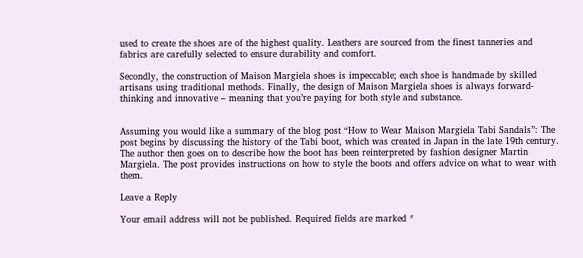used to create the shoes are of the highest quality. Leathers are sourced from the finest tanneries and fabrics are carefully selected to ensure durability and comfort.

Secondly, the construction of Maison Margiela shoes is impeccable; each shoe is handmade by skilled artisans using traditional methods. Finally, the design of Maison Margiela shoes is always forward-thinking and innovative – meaning that you’re paying for both style and substance.


Assuming you would like a summary of the blog post “How to Wear Maison Margiela Tabi Sandals”: The post begins by discussing the history of the Tabi boot, which was created in Japan in the late 19th century. The author then goes on to describe how the boot has been reinterpreted by fashion designer Martin Margiela. The post provides instructions on how to style the boots and offers advice on what to wear with them.

Leave a Reply

Your email address will not be published. Required fields are marked *